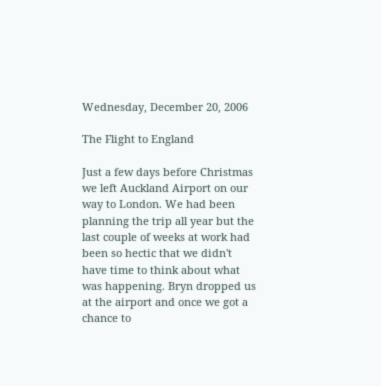Wednesday, December 20, 2006

The Flight to England

Just a few days before Christmas we left Auckland Airport on our way to London. We had been planning the trip all year but the last couple of weeks at work had been so hectic that we didn't have time to think about what was happening. Bryn dropped us at the airport and once we got a chance to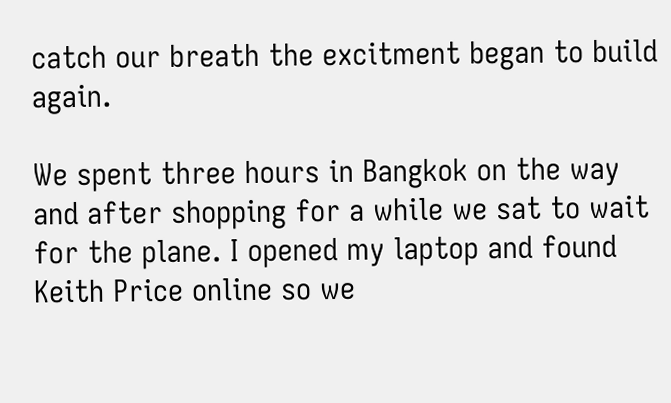catch our breath the excitment began to build again.

We spent three hours in Bangkok on the way and after shopping for a while we sat to wait for the plane. I opened my laptop and found Keith Price online so we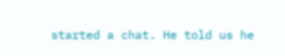started a chat. He told us he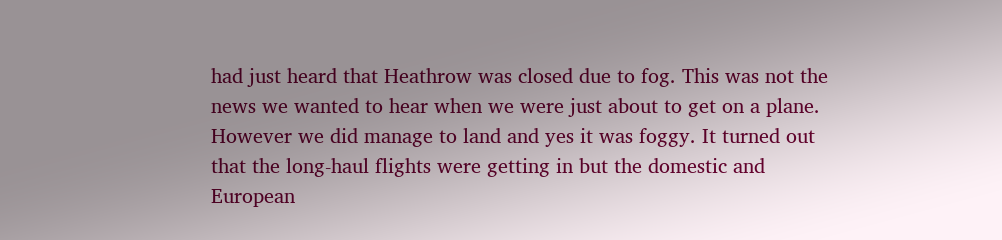had just heard that Heathrow was closed due to fog. This was not the news we wanted to hear when we were just about to get on a plane. However we did manage to land and yes it was foggy. It turned out that the long-haul flights were getting in but the domestic and European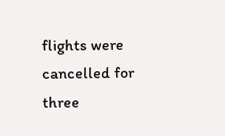flights were cancelled for three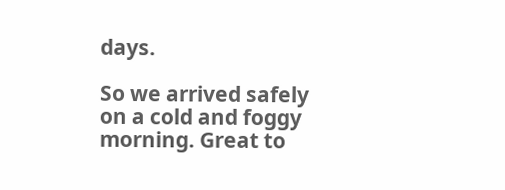days.

So we arrived safely on a cold and foggy morning. Great to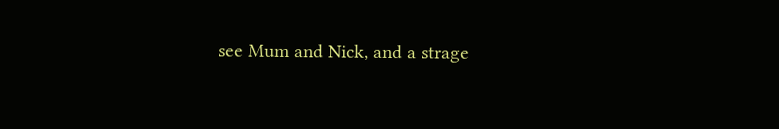see Mum and Nick, and a strage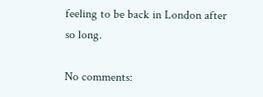feeling to be back in London after so long.

No comments: